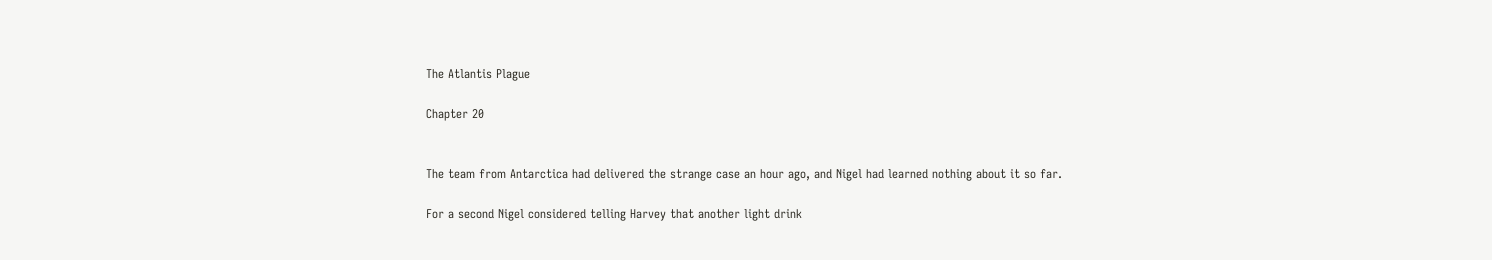The Atlantis Plague

Chapter 20


The team from Antarctica had delivered the strange case an hour ago, and Nigel had learned nothing about it so far.

For a second Nigel considered telling Harvey that another light drink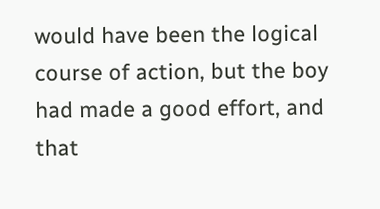would have been the logical course of action, but the boy had made a good effort, and that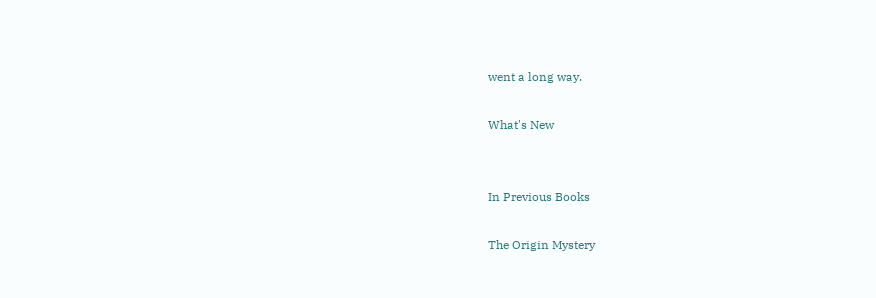went a long way.

What's New


In Previous Books

The Origin Mystery